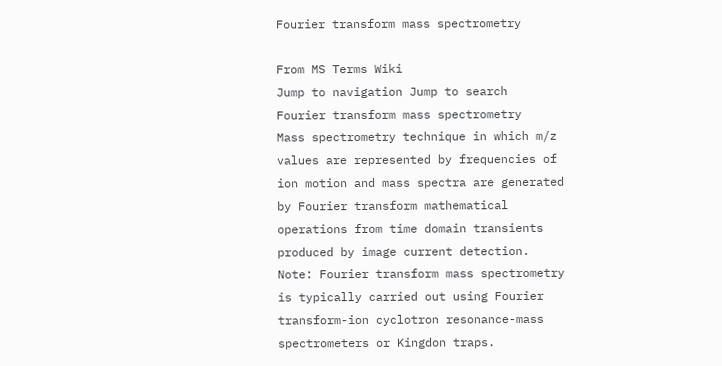Fourier transform mass spectrometry

From MS Terms Wiki
Jump to navigation Jump to search
Fourier transform mass spectrometry
Mass spectrometry technique in which m/z values are represented by frequencies of ion motion and mass spectra are generated by Fourier transform mathematical operations from time domain transients produced by image current detection.
Note: Fourier transform mass spectrometry is typically carried out using Fourier transform-ion cyclotron resonance-mass spectrometers or Kingdon traps.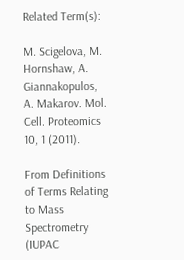Related Term(s):

M. Scigelova, M. Hornshaw, A. Giannakopulos, A. Makarov. Mol. Cell. Proteomics 10, 1 (2011).

From Definitions of Terms Relating to Mass Spectrometry (IUPAC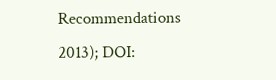Recommendations 2013); DOI: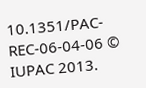10.1351/PAC-REC-06-04-06 © IUPAC 2013.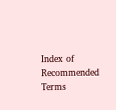Index of Recommended Terms